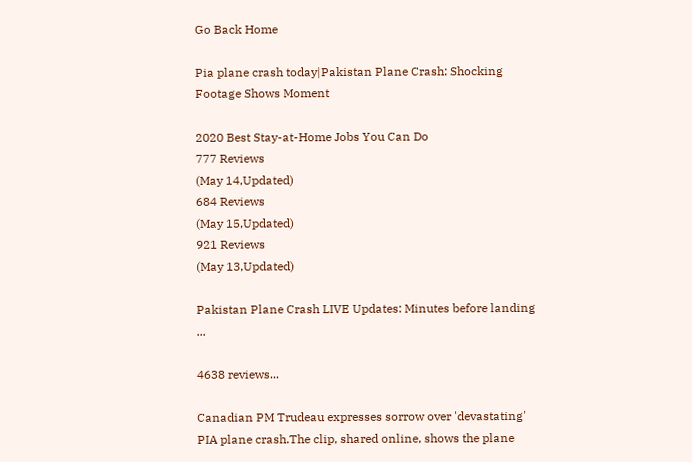Go Back Home

Pia plane crash today|Pakistan Plane Crash: Shocking Footage Shows Moment

2020 Best Stay-at-Home Jobs You Can Do
777 Reviews
(May 14,Updated)
684 Reviews
(May 15,Updated)
921 Reviews
(May 13,Updated)

Pakistan Plane Crash LIVE Updates: Minutes before landing ...

4638 reviews...

Canadian PM Trudeau expresses sorrow over 'devastating' PIA plane crash.The clip, shared online, shows the plane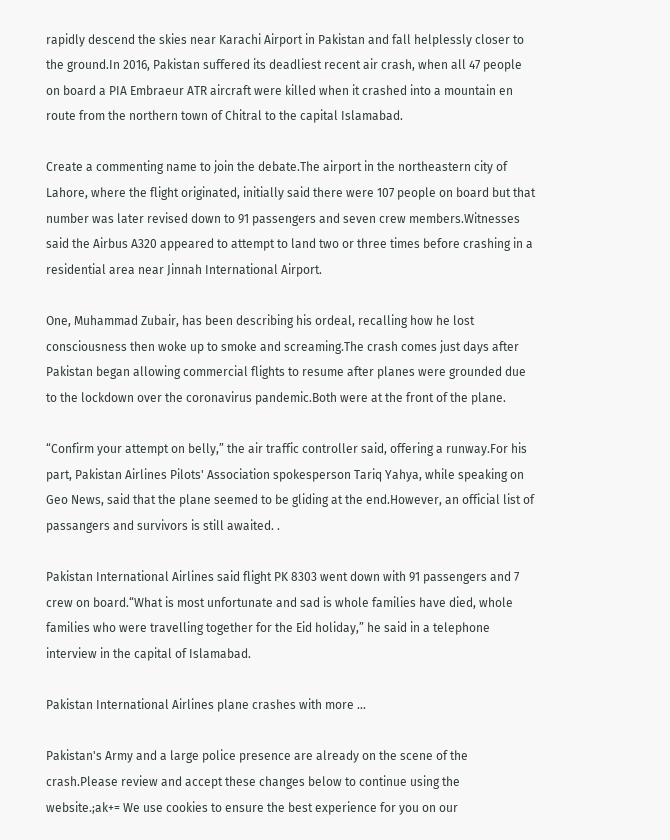rapidly descend the skies near Karachi Airport in Pakistan and fall helplessly closer to the ground.In 2016, Pakistan suffered its deadliest recent air crash, when all 47 people on board a PIA Embraeur ATR aircraft were killed when it crashed into a mountain en route from the northern town of Chitral to the capital Islamabad.

Create a commenting name to join the debate.The airport in the northeastern city of Lahore, where the flight originated, initially said there were 107 people on board but that number was later revised down to 91 passengers and seven crew members.Witnesses said the Airbus A320 appeared to attempt to land two or three times before crashing in a residential area near Jinnah International Airport.

One, Muhammad Zubair, has been describing his ordeal, recalling how he lost consciousness then woke up to smoke and screaming.The crash comes just days after Pakistan began allowing commercial flights to resume after planes were grounded due to the lockdown over the coronavirus pandemic.Both were at the front of the plane.

“Confirm your attempt on belly,” the air traffic controller said, offering a runway.For his part, Pakistan Airlines Pilots' Association spokesperson Tariq Yahya, while speaking on Geo News, said that the plane seemed to be gliding at the end.However, an official list of passangers and survivors is still awaited. .

Pakistan International Airlines said flight PK 8303 went down with 91 passengers and 7 crew on board.“What is most unfortunate and sad is whole families have died, whole families who were travelling together for the Eid holiday,” he said in a telephone interview in the capital of Islamabad.

Pakistan International Airlines plane crashes with more ...

Pakistan's Army and a large police presence are already on the scene of the crash.Please review and accept these changes below to continue using the website.;ak+= We use cookies to ensure the best experience for you on our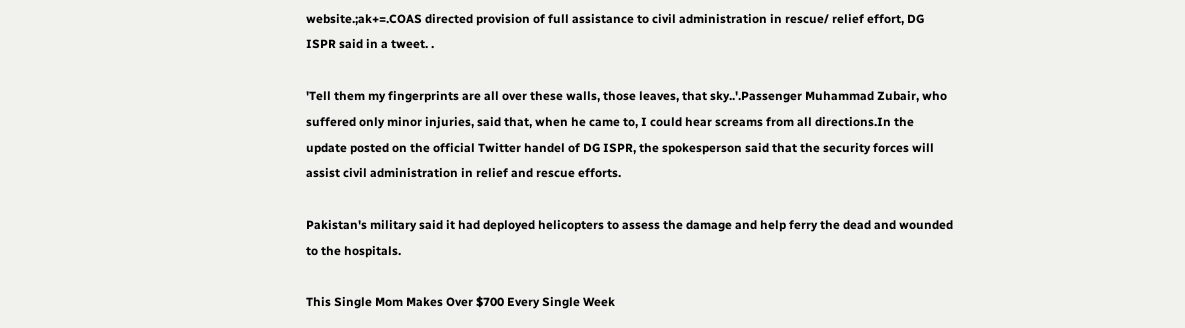website.;ak+=.COAS directed provision of full assistance to civil administration in rescue/ relief effort, DG ISPR said in a tweet. .

'Tell them my fingerprints are all over these walls, those leaves, that sky..'.Passenger Muhammad Zubair, who suffered only minor injuries, said that, when he came to, I could hear screams from all directions.In the update posted on the official Twitter handel of DG ISPR, the spokesperson said that the security forces will assist civil administration in relief and rescue efforts.

Pakistan's military said it had deployed helicopters to assess the damage and help ferry the dead and wounded to the hospitals.

This Single Mom Makes Over $700 Every Single Week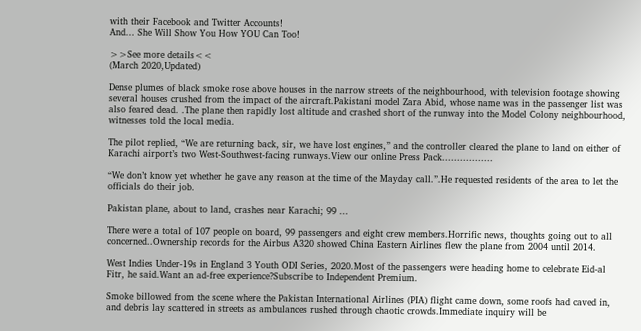with their Facebook and Twitter Accounts!
And... She Will Show You How YOU Can Too!

>>See more details<<
(March 2020,Updated)

Dense plumes of black smoke rose above houses in the narrow streets of the neighbourhood, with television footage showing several houses crushed from the impact of the aircraft.Pakistani model Zara Abid, whose name was in the passenger list was also feared dead. .The plane then rapidly lost altitude and crashed short of the runway into the Model Colony neighbourhood, witnesses told the local media.

The pilot replied, “We are returning back, sir, we have lost engines,” and the controller cleared the plane to land on either of Karachi airport’s two West-Southwest-facing runways.View our online Press Pack.................

“We don’t know yet whether he gave any reason at the time of the Mayday call.”.He requested residents of the area to let the officials do their job.

Pakistan plane, about to land, crashes near Karachi; 99 ...

There were a total of 107 people on board, 99 passengers and eight crew members.Horrific news, thoughts going out to all concerned..Ownership records for the Airbus A320 showed China Eastern Airlines flew the plane from 2004 until 2014.

West Indies Under-19s in England 3 Youth ODI Series, 2020.Most of the passengers were heading home to celebrate Eid-al Fitr, he said.Want an ad-free experience?Subscribe to Independent Premium.

Smoke billowed from the scene where the Pakistan International Airlines (PIA) flight came down, some roofs had caved in, and debris lay scattered in streets as ambulances rushed through chaotic crowds.Immediate inquiry will be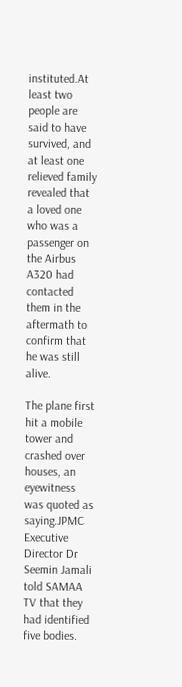instituted.At least two people are said to have survived, and at least one relieved family revealed that a loved one who was a passenger on the Airbus A320 had contacted them in the aftermath to confirm that he was still alive.

The plane first hit a mobile tower and crashed over houses, an eyewitness was quoted as saying.JPMC Executive Director Dr Seemin Jamali told SAMAA TV that they had identified five bodies.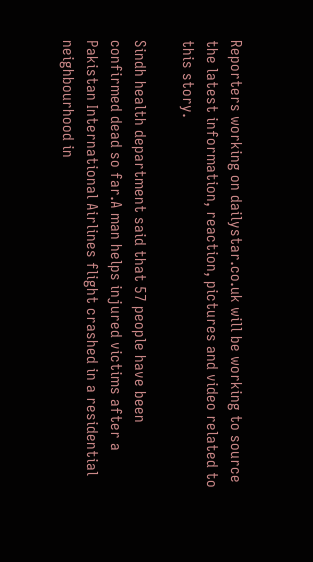Reporters working on dailystar.co.uk will be working to source the latest information, reaction, pictures and video related to this story.

Sindh health department said that 57 people have been confirmed dead so far.A man helps injured victims after a Pakistan International Airlines flight crashed in a residential neighbourhood in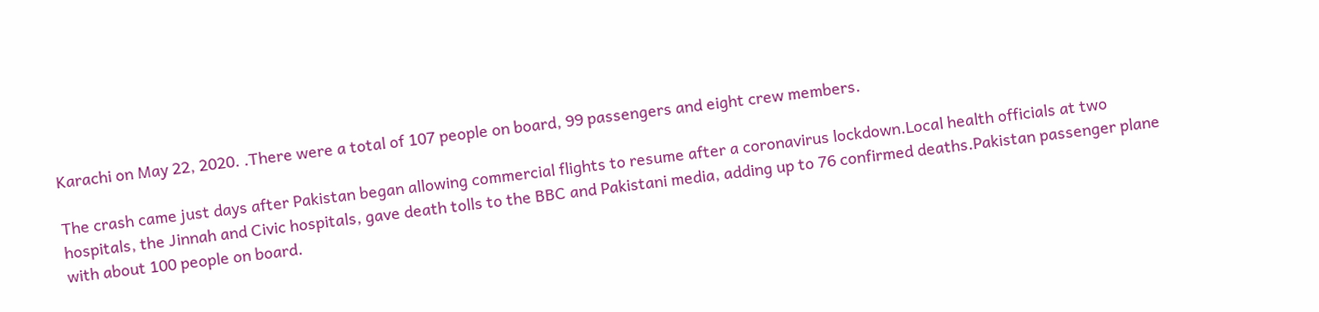Karachi on May 22, 2020. .There were a total of 107 people on board, 99 passengers and eight crew members.

The crash came just days after Pakistan began allowing commercial flights to resume after a coronavirus lockdown.Local health officials at two hospitals, the Jinnah and Civic hospitals, gave death tolls to the BBC and Pakistani media, adding up to 76 confirmed deaths.Pakistan passenger plane with about 100 people on board.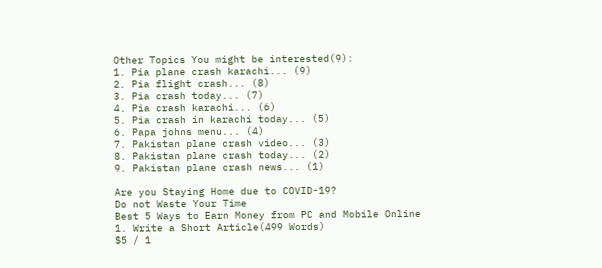Other Topics You might be interested(9):
1. Pia plane crash karachi... (9)
2. Pia flight crash... (8)
3. Pia crash today... (7)
4. Pia crash karachi... (6)
5. Pia crash in karachi today... (5)
6. Papa johns menu... (4)
7. Pakistan plane crash video... (3)
8. Pakistan plane crash today... (2)
9. Pakistan plane crash news... (1)

Are you Staying Home due to COVID-19?
Do not Waste Your Time
Best 5 Ways to Earn Money from PC and Mobile Online
1. Write a Short Article(499 Words)
$5 / 1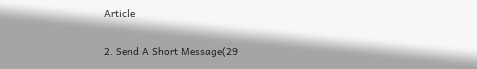Article

2. Send A Short Message(29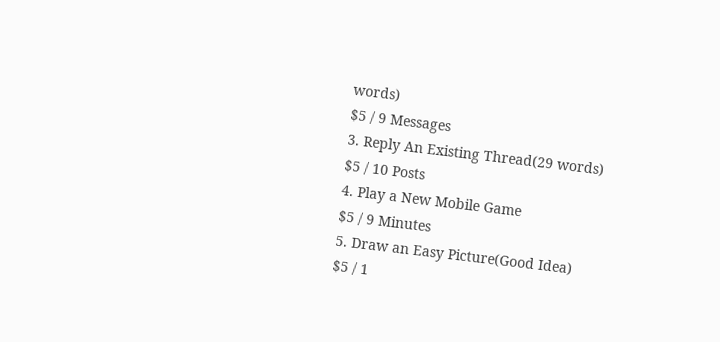words)
$5 / 9 Messages
3. Reply An Existing Thread(29 words)
$5 / 10 Posts
4. Play a New Mobile Game
$5 / 9 Minutes
5. Draw an Easy Picture(Good Idea)
$5 / 1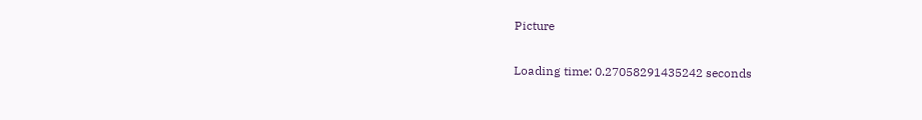Picture

Loading time: 0.27058291435242 seconds